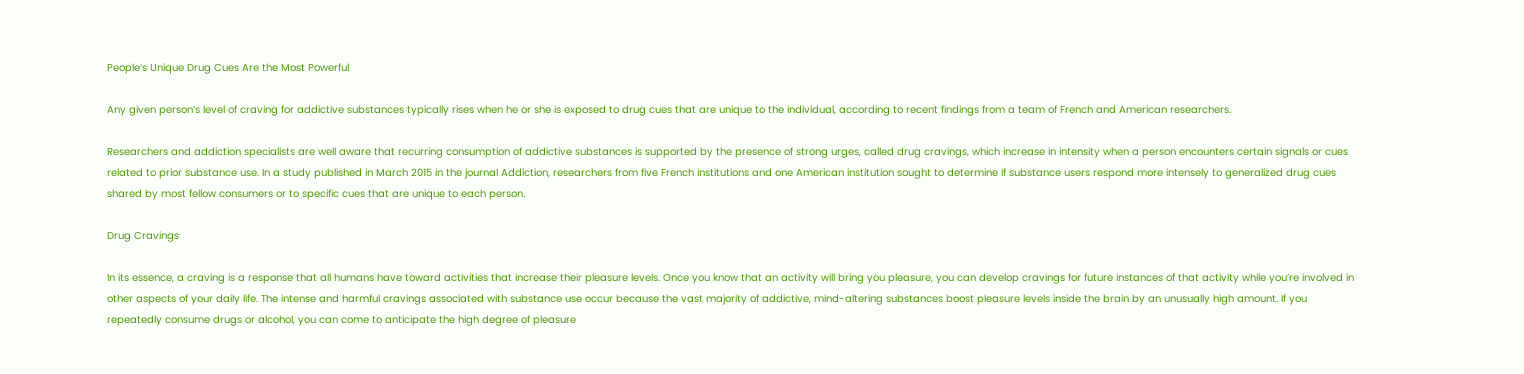People’s Unique Drug Cues Are the Most Powerful

Any given person’s level of craving for addictive substances typically rises when he or she is exposed to drug cues that are unique to the individual, according to recent findings from a team of French and American researchers.

Researchers and addiction specialists are well aware that recurring consumption of addictive substances is supported by the presence of strong urges, called drug cravings, which increase in intensity when a person encounters certain signals or cues related to prior substance use. In a study published in March 2015 in the journal Addiction, researchers from five French institutions and one American institution sought to determine if substance users respond more intensely to generalized drug cues shared by most fellow consumers or to specific cues that are unique to each person.

Drug Cravings

In its essence, a craving is a response that all humans have toward activities that increase their pleasure levels. Once you know that an activity will bring you pleasure, you can develop cravings for future instances of that activity while you’re involved in other aspects of your daily life. The intense and harmful cravings associated with substance use occur because the vast majority of addictive, mind-altering substances boost pleasure levels inside the brain by an unusually high amount. If you repeatedly consume drugs or alcohol, you can come to anticipate the high degree of pleasure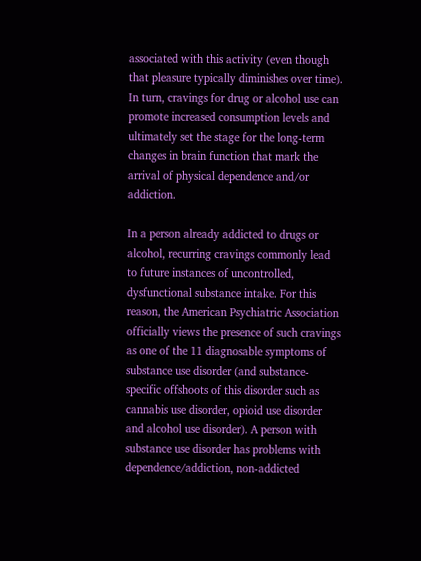associated with this activity (even though that pleasure typically diminishes over time). In turn, cravings for drug or alcohol use can promote increased consumption levels and ultimately set the stage for the long-term changes in brain function that mark the arrival of physical dependence and/or addiction.

In a person already addicted to drugs or alcohol, recurring cravings commonly lead to future instances of uncontrolled, dysfunctional substance intake. For this reason, the American Psychiatric Association officially views the presence of such cravings as one of the 11 diagnosable symptoms of substance use disorder (and substance-specific offshoots of this disorder such as cannabis use disorder, opioid use disorder and alcohol use disorder). A person with substance use disorder has problems with dependence/addiction, non-addicted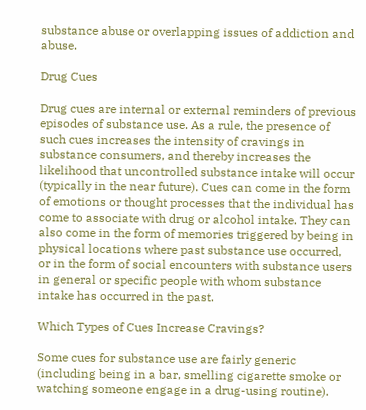substance abuse or overlapping issues of addiction and abuse.

Drug Cues

Drug cues are internal or external reminders of previous episodes of substance use. As a rule, the presence of such cues increases the intensity of cravings in substance consumers, and thereby increases the likelihood that uncontrolled substance intake will occur (typically in the near future). Cues can come in the form of emotions or thought processes that the individual has come to associate with drug or alcohol intake. They can also come in the form of memories triggered by being in physical locations where past substance use occurred, or in the form of social encounters with substance users in general or specific people with whom substance intake has occurred in the past.

Which Types of Cues Increase Cravings?

Some cues for substance use are fairly generic (including being in a bar, smelling cigarette smoke or watching someone engage in a drug-using routine).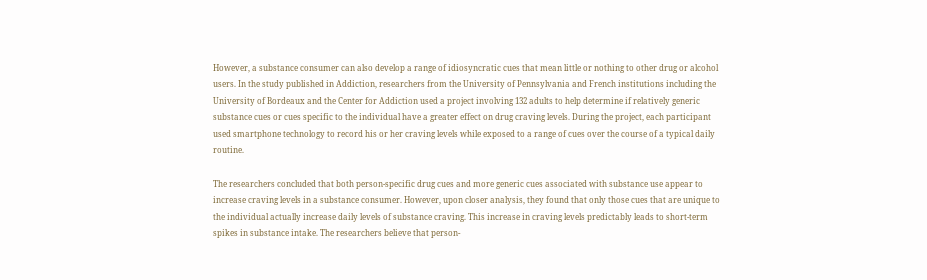However, a substance consumer can also develop a range of idiosyncratic cues that mean little or nothing to other drug or alcohol users. In the study published in Addiction, researchers from the University of Pennsylvania and French institutions including the University of Bordeaux and the Center for Addiction used a project involving 132 adults to help determine if relatively generic substance cues or cues specific to the individual have a greater effect on drug craving levels. During the project, each participant used smartphone technology to record his or her craving levels while exposed to a range of cues over the course of a typical daily routine.

The researchers concluded that both person-specific drug cues and more generic cues associated with substance use appear to increase craving levels in a substance consumer. However, upon closer analysis, they found that only those cues that are unique to the individual actually increase daily levels of substance craving. This increase in craving levels predictably leads to short-term spikes in substance intake. The researchers believe that person-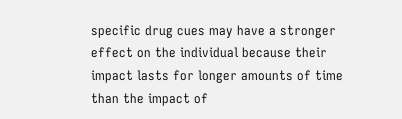specific drug cues may have a stronger effect on the individual because their impact lasts for longer amounts of time than the impact of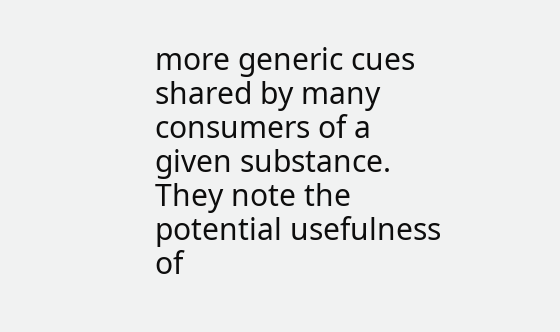more generic cues shared by many consumers of a given substance. They note the potential usefulness of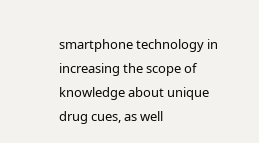smartphone technology in increasing the scope of knowledge about unique drug cues, as well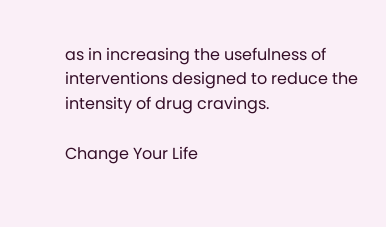as in increasing the usefulness of interventions designed to reduce the intensity of drug cravings.

Change Your Life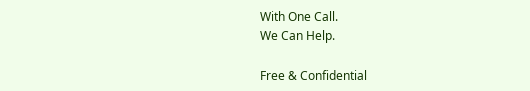With One Call.
We Can Help.

Free & Confidential